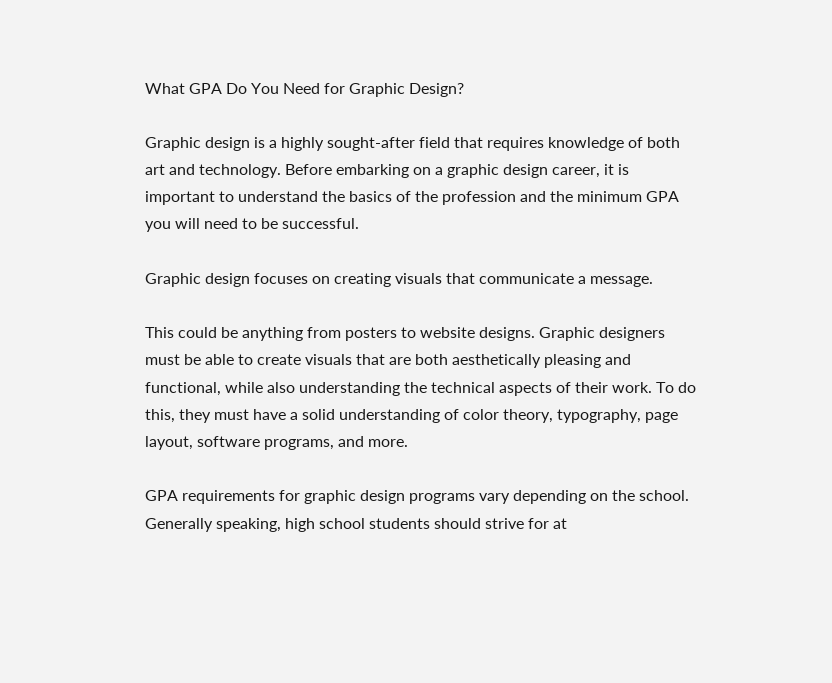What GPA Do You Need for Graphic Design?

Graphic design is a highly sought-after field that requires knowledge of both art and technology. Before embarking on a graphic design career, it is important to understand the basics of the profession and the minimum GPA you will need to be successful.

Graphic design focuses on creating visuals that communicate a message.

This could be anything from posters to website designs. Graphic designers must be able to create visuals that are both aesthetically pleasing and functional, while also understanding the technical aspects of their work. To do this, they must have a solid understanding of color theory, typography, page layout, software programs, and more.

GPA requirements for graphic design programs vary depending on the school. Generally speaking, high school students should strive for at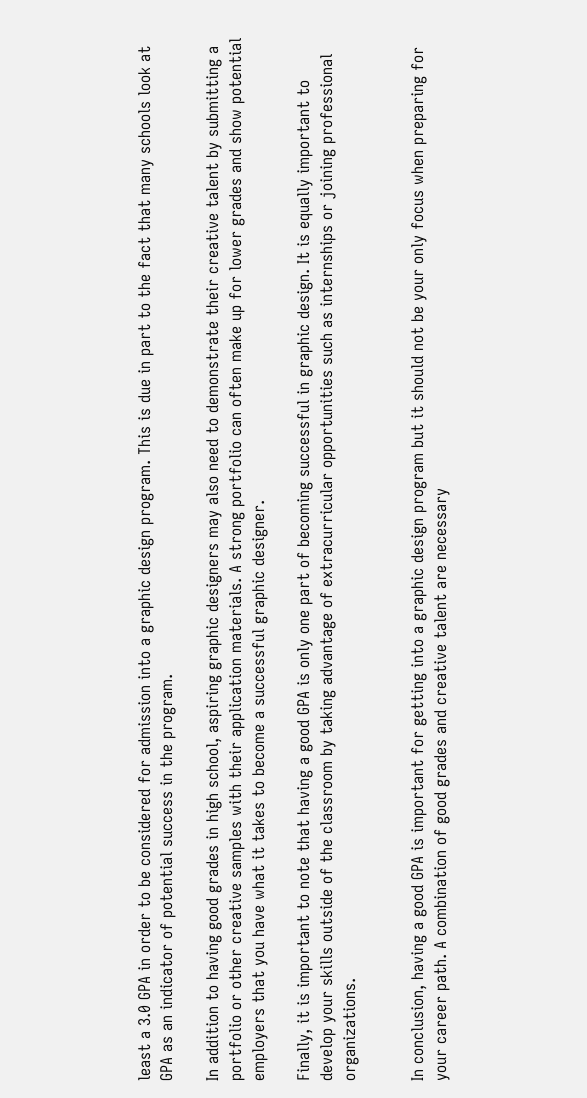least a 3.0 GPA in order to be considered for admission into a graphic design program. This is due in part to the fact that many schools look at GPA as an indicator of potential success in the program.

In addition to having good grades in high school, aspiring graphic designers may also need to demonstrate their creative talent by submitting a portfolio or other creative samples with their application materials. A strong portfolio can often make up for lower grades and show potential employers that you have what it takes to become a successful graphic designer.

Finally, it is important to note that having a good GPA is only one part of becoming successful in graphic design. It is equally important to develop your skills outside of the classroom by taking advantage of extracurricular opportunities such as internships or joining professional organizations.


In conclusion, having a good GPA is important for getting into a graphic design program but it should not be your only focus when preparing for your career path. A combination of good grades and creative talent are necessary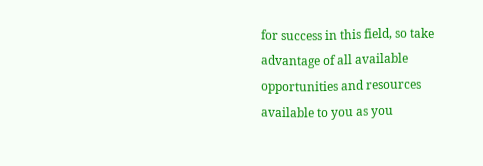for success in this field, so take advantage of all available opportunities and resources available to you as you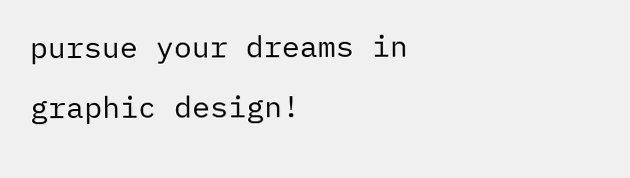pursue your dreams in graphic design!